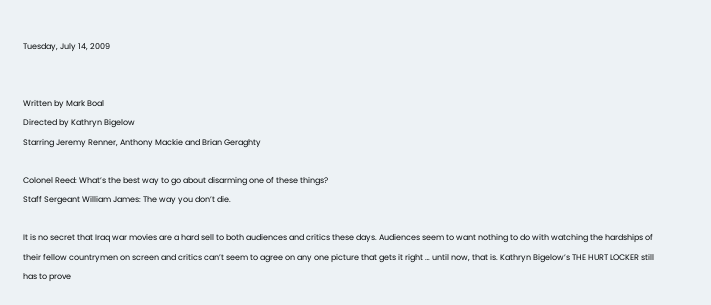Tuesday, July 14, 2009


Written by Mark Boal
Directed by Kathryn Bigelow
Starring Jeremy Renner, Anthony Mackie and Brian Geraghty

Colonel Reed: What’s the best way to go about disarming one of these things?
Staff Sergeant William James: The way you don’t die.

It is no secret that Iraq war movies are a hard sell to both audiences and critics these days. Audiences seem to want nothing to do with watching the hardships of their fellow countrymen on screen and critics can’t seem to agree on any one picture that gets it right … until now, that is. Kathryn Bigelow’s THE HURT LOCKER still has to prove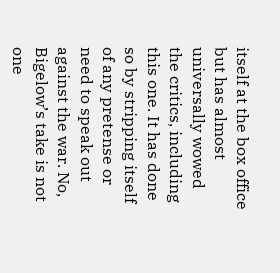itself at the box office but has almost universally wowed the critics, including this one. It has done so by stripping itself of any pretense or need to speak out against the war. No, Bigelow’s take is not one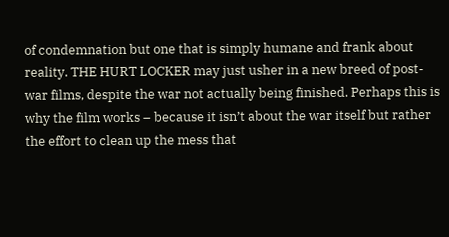of condemnation but one that is simply humane and frank about reality. THE HURT LOCKER may just usher in a new breed of post-war films, despite the war not actually being finished. Perhaps this is why the film works – because it isn’t about the war itself but rather the effort to clean up the mess that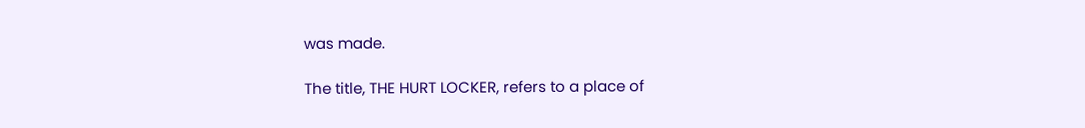was made.

The title, THE HURT LOCKER, refers to a place of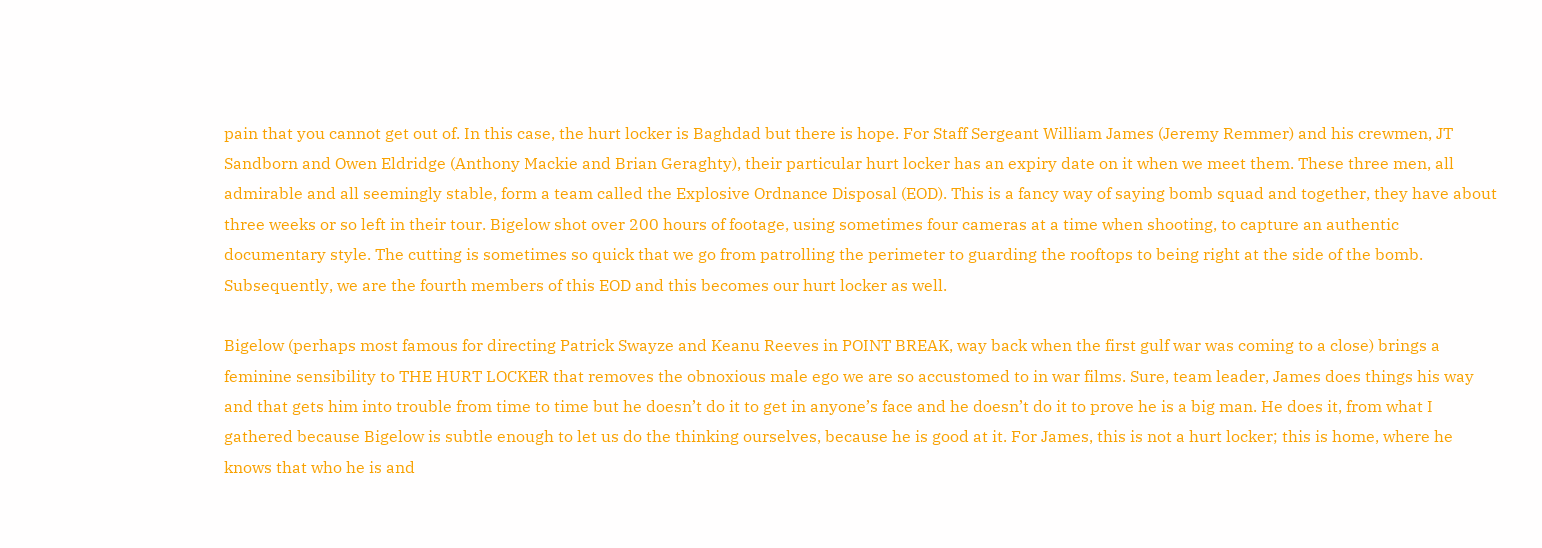pain that you cannot get out of. In this case, the hurt locker is Baghdad but there is hope. For Staff Sergeant William James (Jeremy Remmer) and his crewmen, JT Sandborn and Owen Eldridge (Anthony Mackie and Brian Geraghty), their particular hurt locker has an expiry date on it when we meet them. These three men, all admirable and all seemingly stable, form a team called the Explosive Ordnance Disposal (EOD). This is a fancy way of saying bomb squad and together, they have about three weeks or so left in their tour. Bigelow shot over 200 hours of footage, using sometimes four cameras at a time when shooting, to capture an authentic documentary style. The cutting is sometimes so quick that we go from patrolling the perimeter to guarding the rooftops to being right at the side of the bomb. Subsequently, we are the fourth members of this EOD and this becomes our hurt locker as well.

Bigelow (perhaps most famous for directing Patrick Swayze and Keanu Reeves in POINT BREAK, way back when the first gulf war was coming to a close) brings a feminine sensibility to THE HURT LOCKER that removes the obnoxious male ego we are so accustomed to in war films. Sure, team leader, James does things his way and that gets him into trouble from time to time but he doesn’t do it to get in anyone’s face and he doesn’t do it to prove he is a big man. He does it, from what I gathered because Bigelow is subtle enough to let us do the thinking ourselves, because he is good at it. For James, this is not a hurt locker; this is home, where he knows that who he is and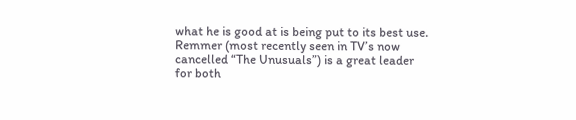what he is good at is being put to its best use. Remmer (most recently seen in TV’s now cancelled “The Unusuals”) is a great leader for both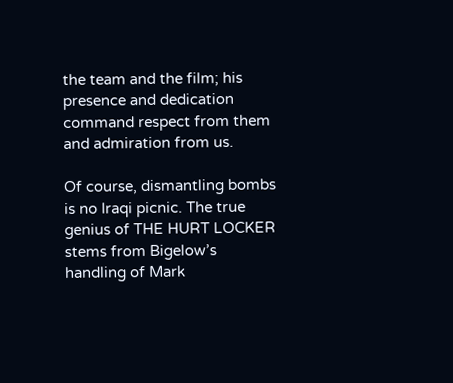the team and the film; his presence and dedication command respect from them and admiration from us.

Of course, dismantling bombs is no Iraqi picnic. The true genius of THE HURT LOCKER stems from Bigelow’s handling of Mark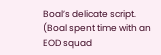Boal’s delicate script. (Boal spent time with an EOD squad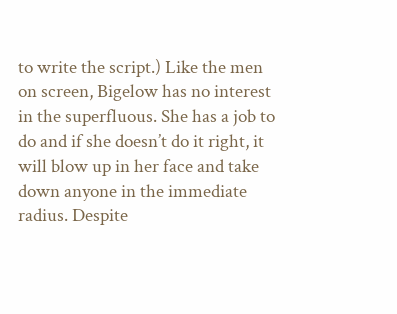to write the script.) Like the men on screen, Bigelow has no interest in the superfluous. She has a job to do and if she doesn’t do it right, it will blow up in her face and take down anyone in the immediate radius. Despite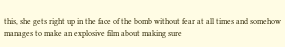this, she gets right up in the face of the bomb without fear at all times and somehow manages to make an explosive film about making sure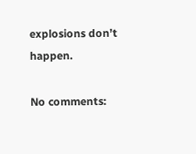explosions don’t happen.

No comments: